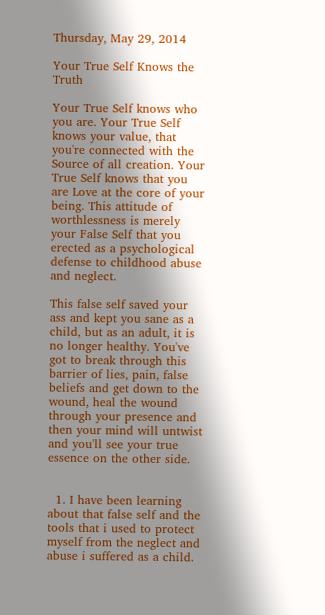Thursday, May 29, 2014

Your True Self Knows the Truth

Your True Self knows who you are. Your True Self knows your value, that you're connected with the Source of all creation. Your True Self knows that you are Love at the core of your being. This attitude of worthlessness is merely your False Self that you erected as a psychological defense to childhood abuse and neglect.

This false self saved your ass and kept you sane as a child, but as an adult, it is no longer healthy. You've got to break through this barrier of lies, pain, false beliefs and get down to the wound, heal the wound through your presence and then your mind will untwist and you'll see your true essence on the other side.


  1. I have been learning about that false self and the tools that i used to protect myself from the neglect and abuse i suffered as a child.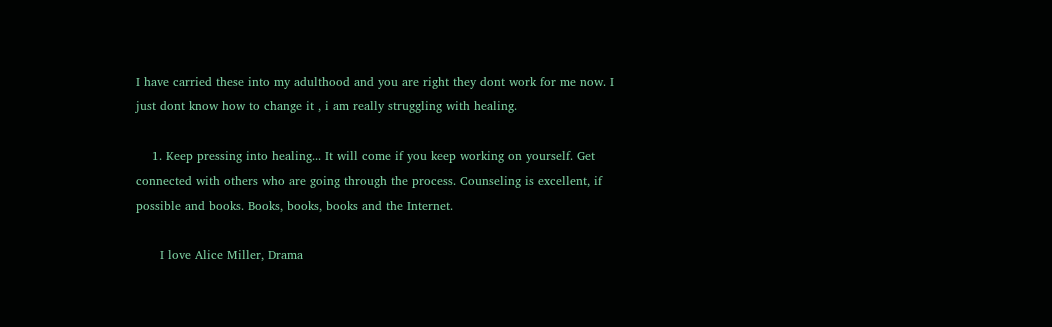I have carried these into my adulthood and you are right they dont work for me now. I just dont know how to change it , i am really struggling with healing.

    1. Keep pressing into healing... It will come if you keep working on yourself. Get connected with others who are going through the process. Counseling is excellent, if possible and books. Books, books, books and the Internet.

      I love Alice Miller, Drama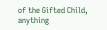of the Gifted Child, anything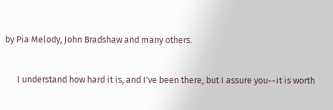by Pia Melody, John Bradshaw and many others.

      I understand how hard it is, and I've been there, but I assure you--it is worth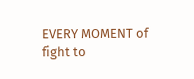EVERY MOMENT of fight to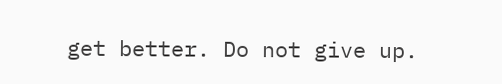get better. Do not give up.